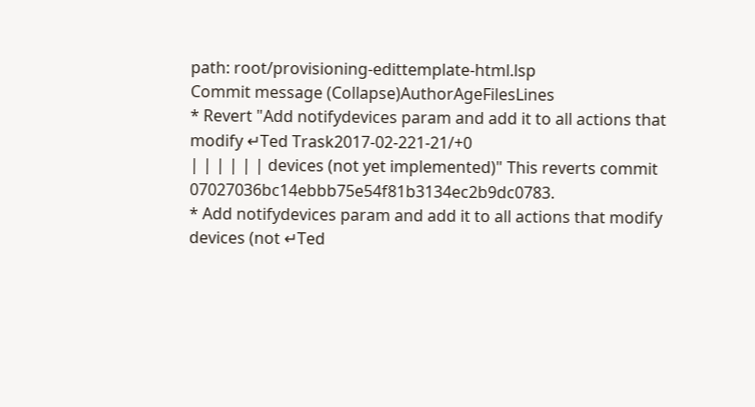path: root/provisioning-edittemplate-html.lsp
Commit message (Collapse)AuthorAgeFilesLines
* Revert "Add notifydevices param and add it to all actions that modify ↵Ted Trask2017-02-221-21/+0
| | | | | | devices (not yet implemented)" This reverts commit 07027036bc14ebbb75e54f81b3134ec2b9dc0783.
* Add notifydevices param and add it to all actions that modify devices (not ↵Ted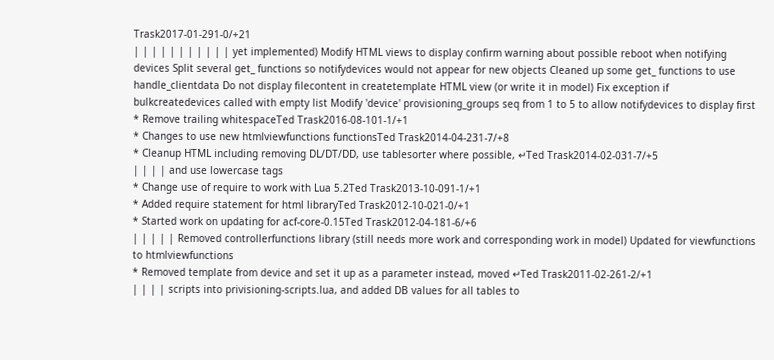Trask2017-01-291-0/+21
| | | | | | | | | | | yet implemented) Modify HTML views to display confirm warning about possible reboot when notifying devices Split several get_ functions so notifydevices would not appear for new objects Cleaned up some get_ functions to use handle_clientdata Do not display filecontent in createtemplate HTML view (or write it in model) Fix exception if bulkcreatedevices called with empty list Modify 'device' provisioning_groups seq from 1 to 5 to allow notifydevices to display first
* Remove trailing whitespaceTed Trask2016-08-101-1/+1
* Changes to use new htmlviewfunctions functionsTed Trask2014-04-231-7/+8
* Cleanup HTML including removing DL/DT/DD, use tablesorter where possible, ↵Ted Trask2014-02-031-7/+5
| | | | and use lowercase tags
* Change use of require to work with Lua 5.2Ted Trask2013-10-091-1/+1
* Added require statement for html libraryTed Trask2012-10-021-0/+1
* Started work on updating for acf-core-0.15Ted Trask2012-04-181-6/+6
| | | | | Removed controllerfunctions library (still needs more work and corresponding work in model) Updated for viewfunctions to htmlviewfunctions
* Removed template from device and set it up as a parameter instead, moved ↵Ted Trask2011-02-261-2/+1
| | | | scripts into privisioning-scripts.lua, and added DB values for all tables to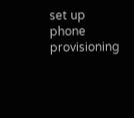set up phone provisioning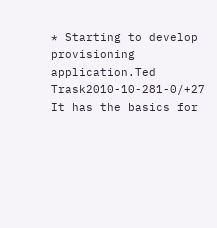* Starting to develop provisioning application.Ted Trask2010-10-281-0/+27
It has the basics for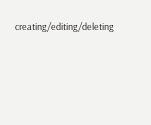creating/editing/deleting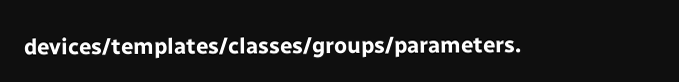devices/templates/classes/groups/parameters.